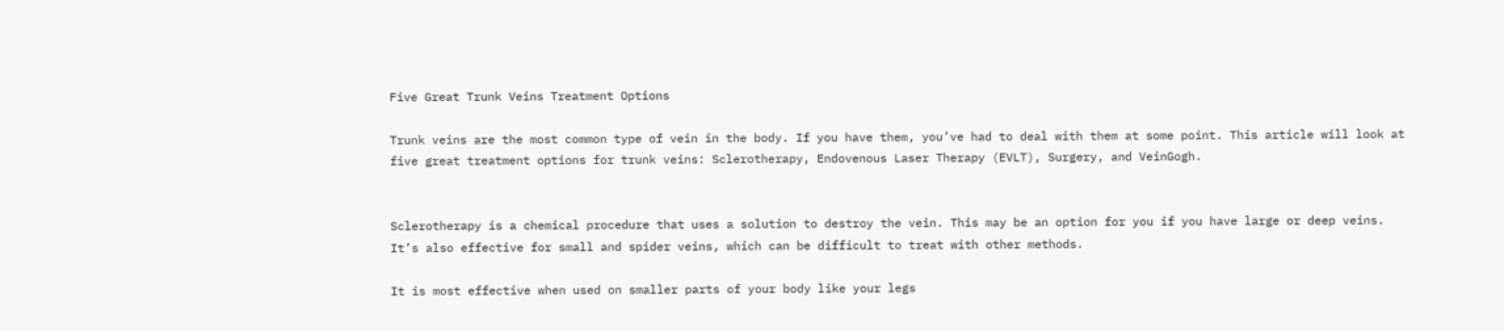Five Great Trunk Veins Treatment Options

Trunk veins are the most common type of vein in the body. If you have them, you’ve had to deal with them at some point. This article will look at five great treatment options for trunk veins: Sclerotherapy, Endovenous Laser Therapy (EVLT), Surgery, and VeinGogh.


Sclerotherapy is a chemical procedure that uses a solution to destroy the vein. This may be an option for you if you have large or deep veins. It’s also effective for small and spider veins, which can be difficult to treat with other methods.

It is most effective when used on smaller parts of your body like your legs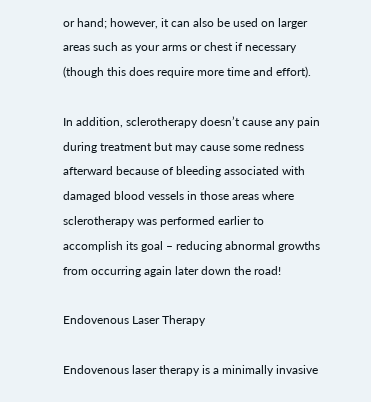or hand; however, it can also be used on larger areas such as your arms or chest if necessary (though this does require more time and effort).

In addition, sclerotherapy doesn’t cause any pain during treatment but may cause some redness afterward because of bleeding associated with damaged blood vessels in those areas where sclerotherapy was performed earlier to accomplish its goal – reducing abnormal growths from occurring again later down the road!

Endovenous Laser Therapy

Endovenous laser therapy is a minimally invasive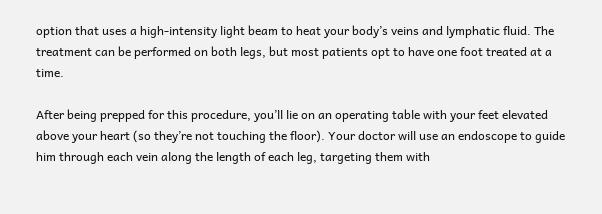option that uses a high-intensity light beam to heat your body’s veins and lymphatic fluid. The treatment can be performed on both legs, but most patients opt to have one foot treated at a time.

After being prepped for this procedure, you’ll lie on an operating table with your feet elevated above your heart (so they’re not touching the floor). Your doctor will use an endoscope to guide him through each vein along the length of each leg, targeting them with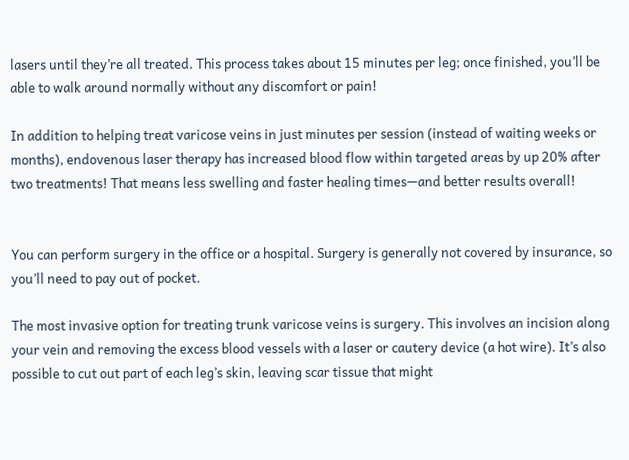lasers until they’re all treated. This process takes about 15 minutes per leg; once finished, you’ll be able to walk around normally without any discomfort or pain!

In addition to helping treat varicose veins in just minutes per session (instead of waiting weeks or months), endovenous laser therapy has increased blood flow within targeted areas by up 20% after two treatments! That means less swelling and faster healing times—and better results overall!


You can perform surgery in the office or a hospital. Surgery is generally not covered by insurance, so you’ll need to pay out of pocket.

The most invasive option for treating trunk varicose veins is surgery. This involves an incision along your vein and removing the excess blood vessels with a laser or cautery device (a hot wire). It’s also possible to cut out part of each leg’s skin, leaving scar tissue that might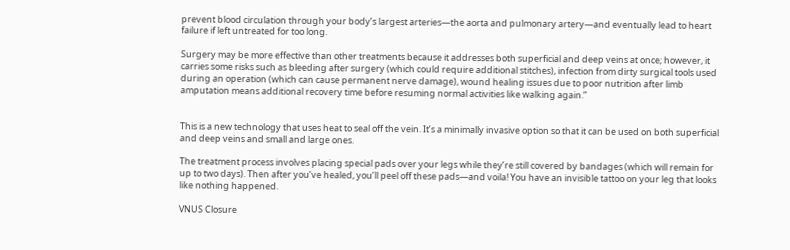prevent blood circulation through your body’s largest arteries—the aorta and pulmonary artery—and eventually lead to heart failure if left untreated for too long.

Surgery may be more effective than other treatments because it addresses both superficial and deep veins at once; however, it carries some risks such as bleeding after surgery (which could require additional stitches), infection from dirty surgical tools used during an operation (which can cause permanent nerve damage), wound healing issues due to poor nutrition after limb amputation means additional recovery time before resuming normal activities like walking again.”


This is a new technology that uses heat to seal off the vein. It’s a minimally invasive option so that it can be used on both superficial and deep veins and small and large ones.

The treatment process involves placing special pads over your legs while they’re still covered by bandages (which will remain for up to two days). Then after you’ve healed, you’ll peel off these pads—and voila! You have an invisible tattoo on your leg that looks like nothing happened.

VNUS Closure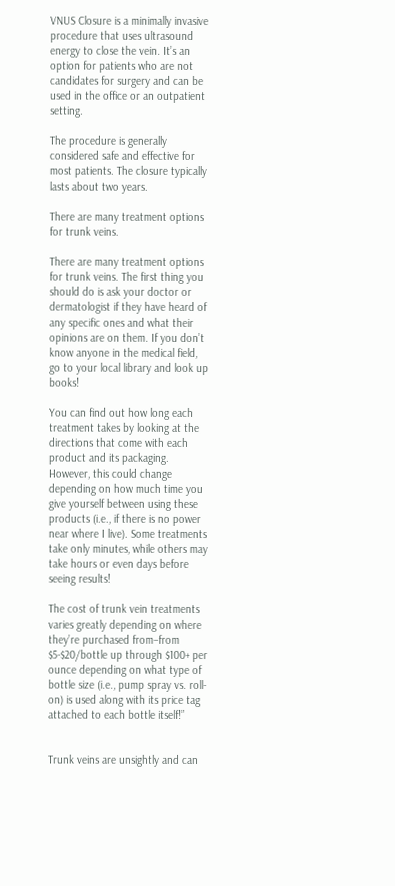VNUS Closure is a minimally invasive procedure that uses ultrasound energy to close the vein. It’s an option for patients who are not candidates for surgery and can be used in the office or an outpatient setting.

The procedure is generally considered safe and effective for most patients. The closure typically lasts about two years.

There are many treatment options for trunk veins.

There are many treatment options for trunk veins. The first thing you should do is ask your doctor or dermatologist if they have heard of any specific ones and what their opinions are on them. If you don’t know anyone in the medical field, go to your local library and look up books!

You can find out how long each treatment takes by looking at the directions that come with each product and its packaging. However, this could change depending on how much time you give yourself between using these products (i.e., if there is no power near where I live). Some treatments take only minutes, while others may take hours or even days before seeing results!

The cost of trunk vein treatments varies greatly depending on where they’re purchased from–from $5-$20/bottle up through $100+ per ounce depending on what type of bottle size (i.e., pump spray vs. roll-on) is used along with its price tag attached to each bottle itself!”


Trunk veins are unsightly and can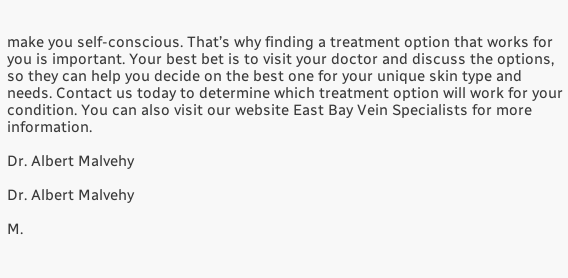make you self-conscious. That’s why finding a treatment option that works for you is important. Your best bet is to visit your doctor and discuss the options, so they can help you decide on the best one for your unique skin type and needs. Contact us today to determine which treatment option will work for your condition. You can also visit our website East Bay Vein Specialists for more information.

Dr. Albert Malvehy

Dr. Albert Malvehy

M.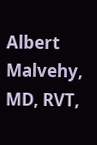Albert Malvehy, MD, RVT,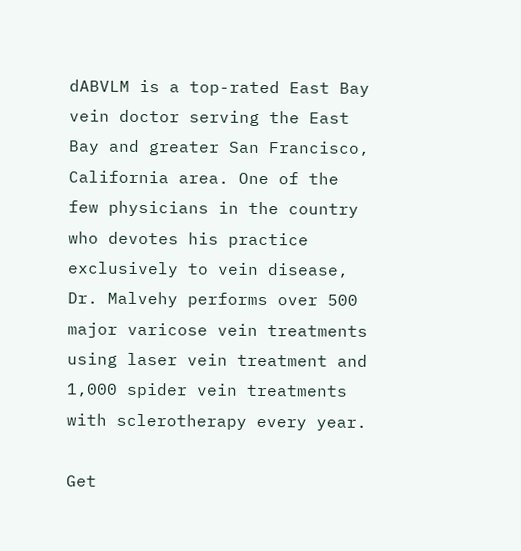dABVLM is a top-rated East Bay vein doctor serving the East Bay and greater San Francisco, California area. One of the few physicians in the country who devotes his practice exclusively to vein disease, Dr. Malvehy performs over 500 major varicose vein treatments using laser vein treatment and 1,000 spider vein treatments with sclerotherapy every year.

Get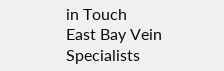in Touch
East Bay Vein Specialists